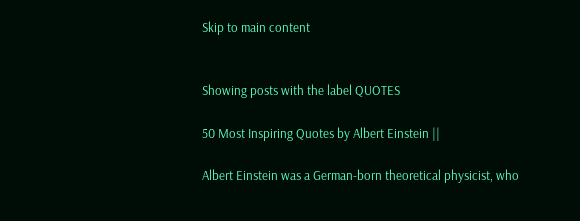Skip to main content


Showing posts with the label QUOTES

50 Most Inspiring Quotes by Albert Einstein ||

Albert Einstein was a German-born theoretical physicist, who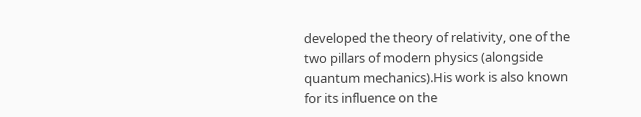developed the theory of relativity, one of the two pillars of modern physics (alongside quantum mechanics).His work is also known for its influence on the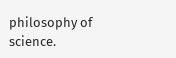philosophy of science.